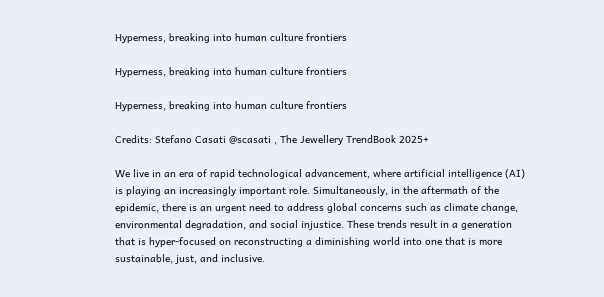Hyperness, breaking into human culture frontiers

Hyperness, breaking into human culture frontiers

Hyperness, breaking into human culture frontiers

Credits: Stefano Casati @scasati , The Jewellery TrendBook 2025+

We live in an era of rapid technological advancement, where artificial intelligence (AI) is playing an increasingly important role. Simultaneously, in the aftermath of the epidemic, there is an urgent need to address global concerns such as climate change, environmental degradation, and social injustice. These trends result in a generation that is hyper-focused on reconstructing a diminishing world into one that is more sustainable, just, and inclusive.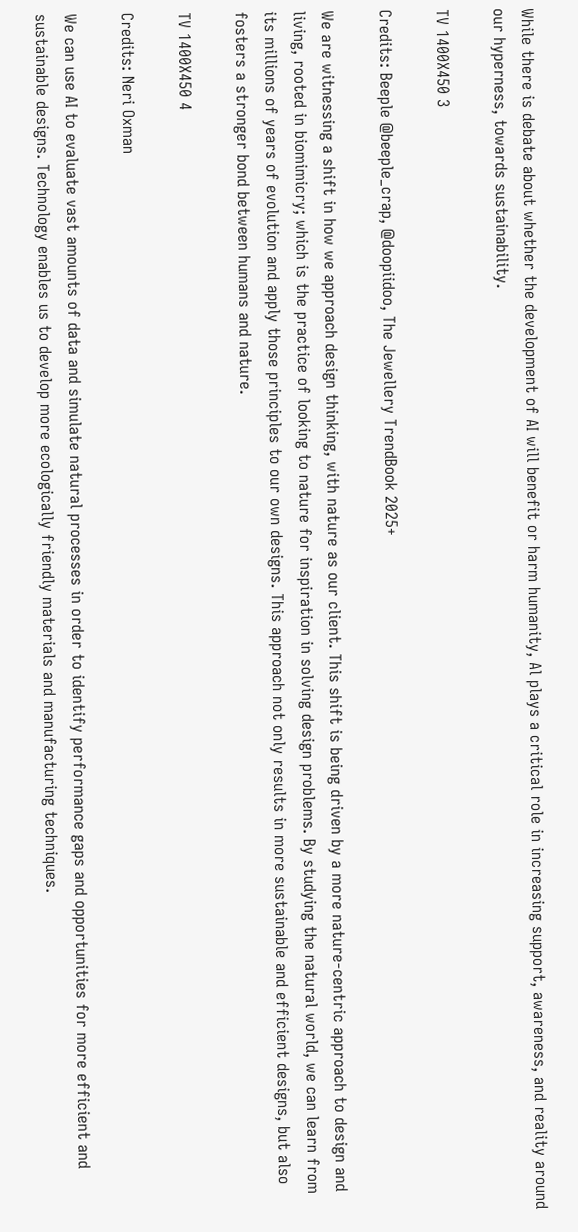While there is debate about whether the development of AI will benefit or harm humanity, Al plays a critical role in increasing support, awareness, and reality around our hyperness, towards sustainability.

TV 1400X450 3

Credits: Beeple @beeple_crap, @doopiidoo, The Jewellery TrendBook 2025+

We are witnessing a shift in how we approach design thinking, with nature as our client. This shift is being driven by a more nature-centric approach to design and living, rooted in biomimicry; which is the practice of looking to nature for inspiration in solving design problems. By studying the natural world, we can learn from its millions of years of evolution and apply those principles to our own designs. This approach not only results in more sustainable and efficient designs, but also fosters a stronger bond between humans and nature.

TV 1400X450 4

Credits: Neri Oxman

We can use AI to evaluate vast amounts of data and simulate natural processes in order to identify performance gaps and opportunities for more efficient and sustainable designs. Technology enables us to develop more ecologically friendly materials and manufacturing techniques.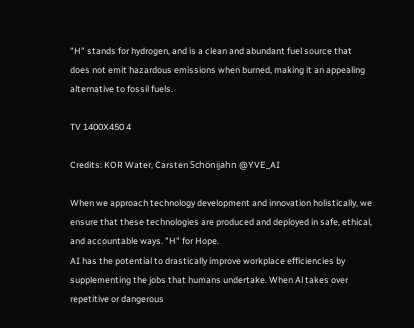"H" stands for hydrogen, and is a clean and abundant fuel source that does not emit hazardous emissions when burned, making it an appealing alternative to fossil fuels.

TV 1400X450 4

Credits: KOR Water, Carsten Schönijahn @YVE_AI

When we approach technology development and innovation holistically, we ensure that these technologies are produced and deployed in safe, ethical, and accountable ways. "H" for Hope.
AI has the potential to drastically improve workplace efficiencies by supplementing the jobs that humans undertake. When Al takes over repetitive or dangerous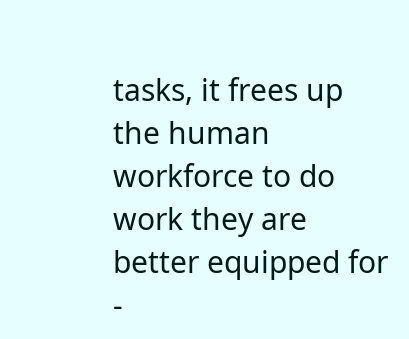tasks, it frees up the human workforce to do work they are better equipped for -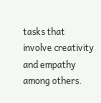tasks that involve creativity and empathy among others.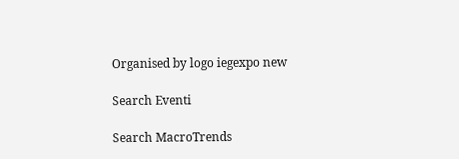Organised by logo iegexpo new

Search Eventi

Search MacroTrends